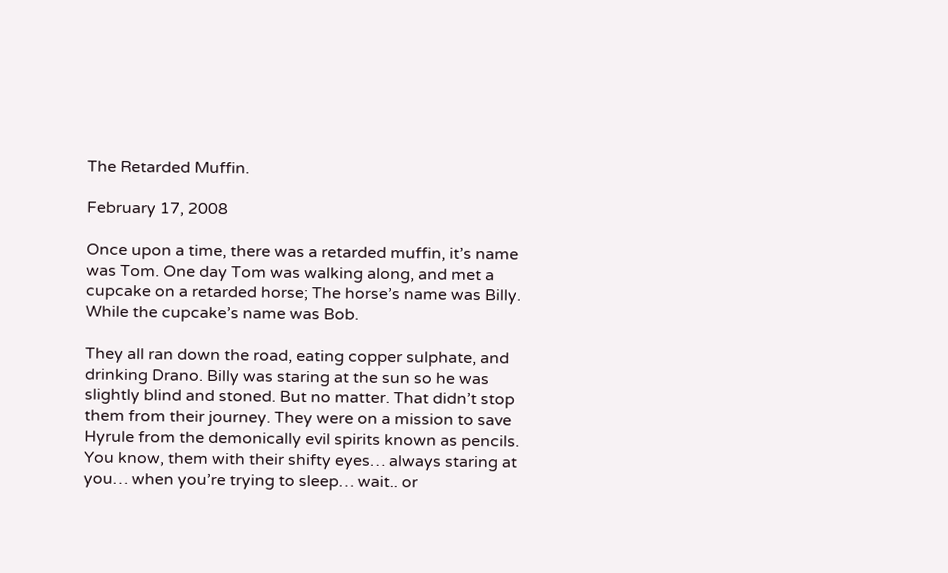The Retarded Muffin.

February 17, 2008

Once upon a time, there was a retarded muffin, it’s name was Tom. One day Tom was walking along, and met a cupcake on a retarded horse; The horse’s name was Billy. While the cupcake’s name was Bob.

They all ran down the road, eating copper sulphate, and drinking Drano. Billy was staring at the sun so he was slightly blind and stoned. But no matter. That didn’t stop them from their journey. They were on a mission to save Hyrule from the demonically evil spirits known as pencils. You know, them with their shifty eyes… always staring at you… when you’re trying to sleep… wait.. or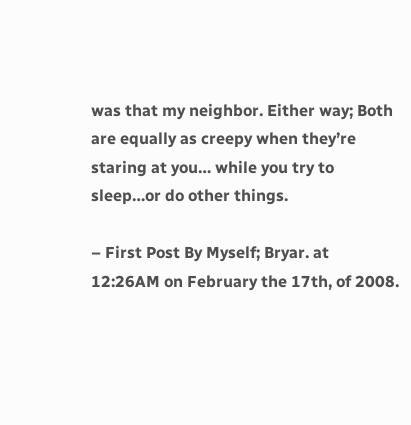was that my neighbor. Either way; Both are equally as creepy when they’re staring at you… while you try to sleep…or do other things.

– First Post By Myself; Bryar. at 12:26AM on February the 17th, of 2008.